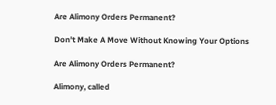Are Alimony Orders Permanent?

Don't Make A Move Without Knowing Your Options

Are Alimony Orders Permanent?

Alimony, called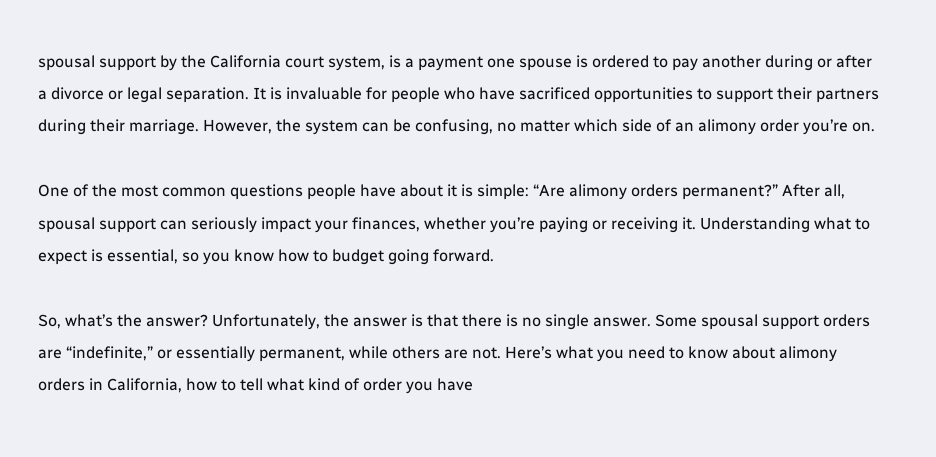spousal support by the California court system, is a payment one spouse is ordered to pay another during or after a divorce or legal separation. It is invaluable for people who have sacrificed opportunities to support their partners during their marriage. However, the system can be confusing, no matter which side of an alimony order you’re on.

One of the most common questions people have about it is simple: “Are alimony orders permanent?” After all, spousal support can seriously impact your finances, whether you’re paying or receiving it. Understanding what to expect is essential, so you know how to budget going forward.

So, what’s the answer? Unfortunately, the answer is that there is no single answer. Some spousal support orders are “indefinite,” or essentially permanent, while others are not. Here’s what you need to know about alimony orders in California, how to tell what kind of order you have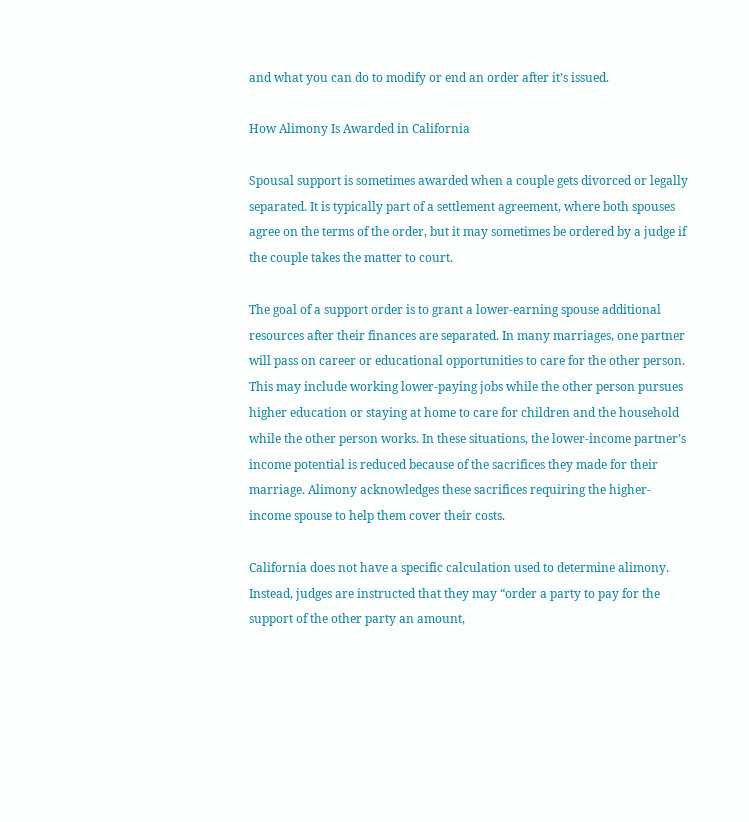and what you can do to modify or end an order after it’s issued.

How Alimony Is Awarded in California

Spousal support is sometimes awarded when a couple gets divorced or legally separated. It is typically part of a settlement agreement, where both spouses agree on the terms of the order, but it may sometimes be ordered by a judge if the couple takes the matter to court.

The goal of a support order is to grant a lower-earning spouse additional resources after their finances are separated. In many marriages, one partner will pass on career or educational opportunities to care for the other person. This may include working lower-paying jobs while the other person pursues higher education or staying at home to care for children and the household while the other person works. In these situations, the lower-income partner’s income potential is reduced because of the sacrifices they made for their marriage. Alimony acknowledges these sacrifices requiring the higher-income spouse to help them cover their costs.

California does not have a specific calculation used to determine alimony. Instead, judges are instructed that they may “order a party to pay for the support of the other party an amount,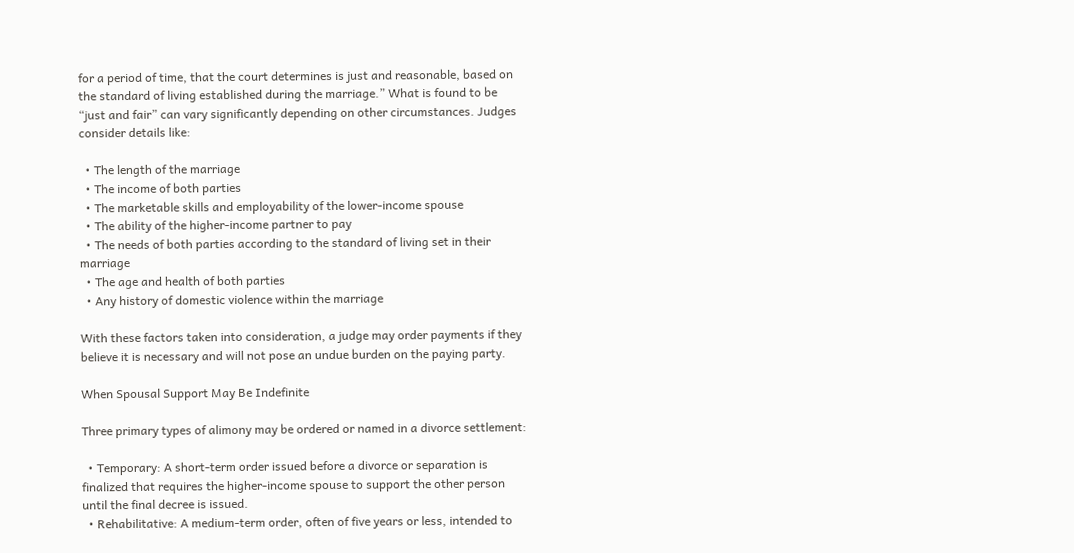for a period of time, that the court determines is just and reasonable, based on the standard of living established during the marriage.” What is found to be “just and fair” can vary significantly depending on other circumstances. Judges consider details like:

  • The length of the marriage
  • The income of both parties
  • The marketable skills and employability of the lower-income spouse
  • The ability of the higher-income partner to pay
  • The needs of both parties according to the standard of living set in their marriage
  • The age and health of both parties
  • Any history of domestic violence within the marriage

With these factors taken into consideration, a judge may order payments if they believe it is necessary and will not pose an undue burden on the paying party.

When Spousal Support May Be Indefinite

Three primary types of alimony may be ordered or named in a divorce settlement:

  • Temporary: A short-term order issued before a divorce or separation is finalized that requires the higher-income spouse to support the other person until the final decree is issued.
  • Rehabilitative: A medium-term order, often of five years or less, intended to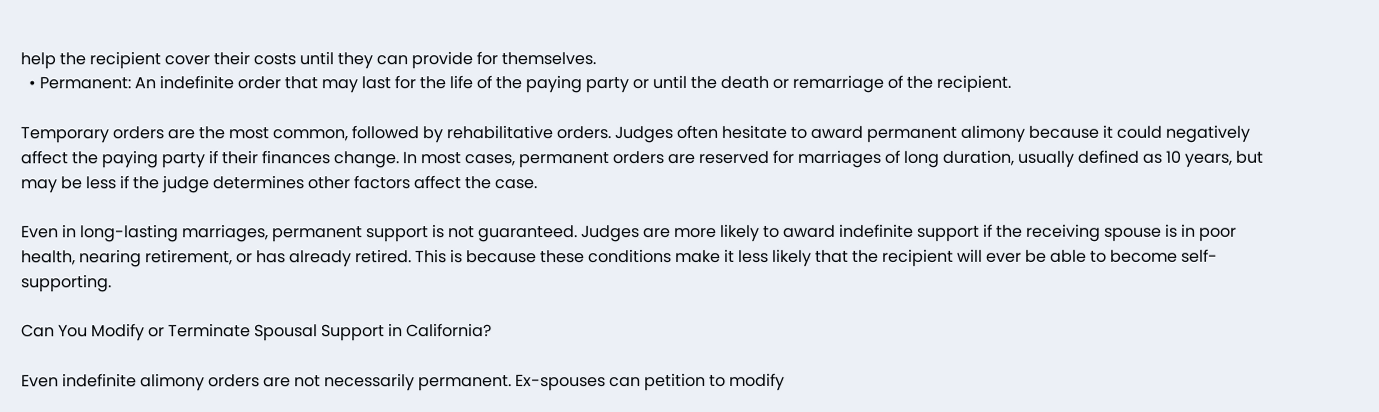help the recipient cover their costs until they can provide for themselves.
  • Permanent: An indefinite order that may last for the life of the paying party or until the death or remarriage of the recipient.

Temporary orders are the most common, followed by rehabilitative orders. Judges often hesitate to award permanent alimony because it could negatively affect the paying party if their finances change. In most cases, permanent orders are reserved for marriages of long duration, usually defined as 10 years, but may be less if the judge determines other factors affect the case.

Even in long-lasting marriages, permanent support is not guaranteed. Judges are more likely to award indefinite support if the receiving spouse is in poor health, nearing retirement, or has already retired. This is because these conditions make it less likely that the recipient will ever be able to become self-supporting.

Can You Modify or Terminate Spousal Support in California?

Even indefinite alimony orders are not necessarily permanent. Ex-spouses can petition to modify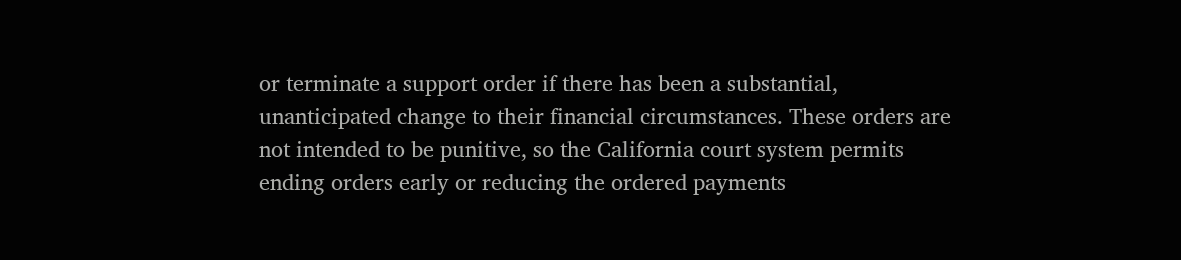or terminate a support order if there has been a substantial, unanticipated change to their financial circumstances. These orders are not intended to be punitive, so the California court system permits ending orders early or reducing the ordered payments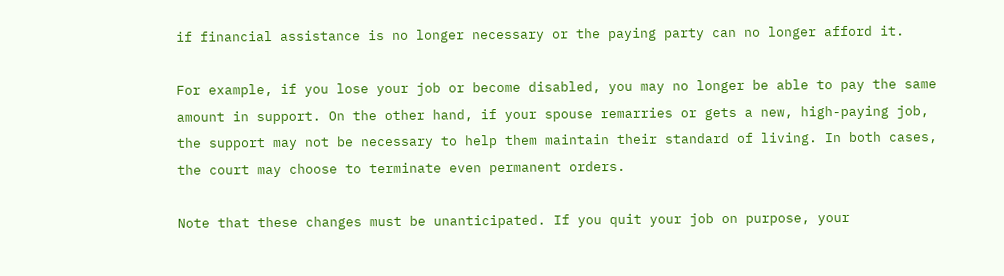if financial assistance is no longer necessary or the paying party can no longer afford it.

For example, if you lose your job or become disabled, you may no longer be able to pay the same amount in support. On the other hand, if your spouse remarries or gets a new, high-paying job, the support may not be necessary to help them maintain their standard of living. In both cases, the court may choose to terminate even permanent orders.

Note that these changes must be unanticipated. If you quit your job on purpose, your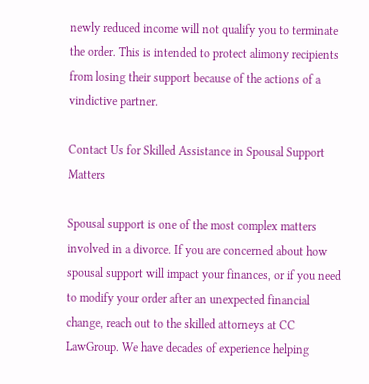newly reduced income will not qualify you to terminate the order. This is intended to protect alimony recipients from losing their support because of the actions of a vindictive partner.

Contact Us for Skilled Assistance in Spousal Support Matters

Spousal support is one of the most complex matters involved in a divorce. If you are concerned about how spousal support will impact your finances, or if you need to modify your order after an unexpected financial change, reach out to the skilled attorneys at CC LawGroup. We have decades of experience helping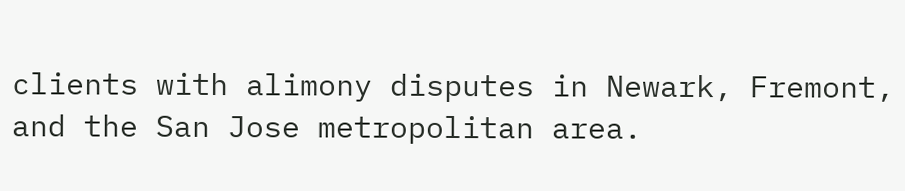clients with alimony disputes in Newark, Fremont, and the San Jose metropolitan area.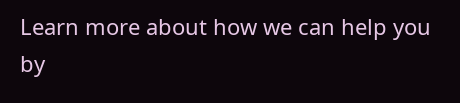Learn more about how we can help you by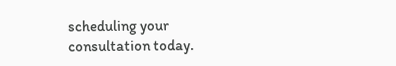scheduling your consultation today.